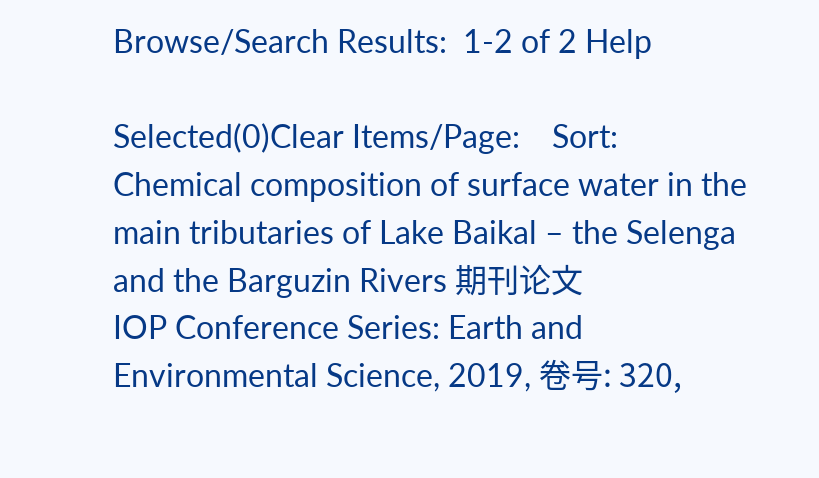Browse/Search Results:  1-2 of 2 Help

Selected(0)Clear Items/Page:    Sort:
Chemical composition of surface water in the main tributaries of Lake Baikal – the Selenga and the Barguzin Rivers 期刊论文
IOP Conference Series: Earth and Environmental Science, 2019, 卷号: 320,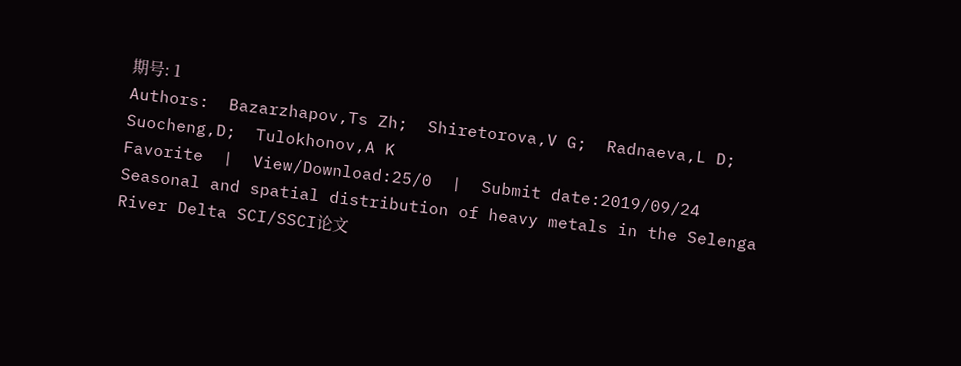期号: 1
Authors:  Bazarzhapov,Ts Zh;  Shiretorova,V G;  Radnaeva,L D;  Suocheng,D;  Tulokhonov,A K
Favorite  |  View/Download:25/0  |  Submit date:2019/09/24
Seasonal and spatial distribution of heavy metals in the Selenga River Delta SCI/SSCI论文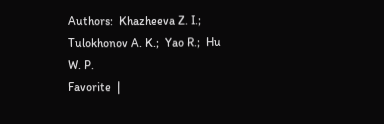Authors:  Khazheeva Z. I.;  Tulokhonov A. K.;  Yao R.;  Hu W. P.
Favorite  |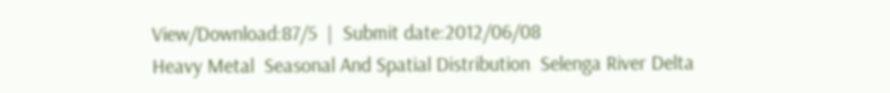View/Download:87/5  |  Submit date:2012/06/08
Heavy Metal  Seasonal And Spatial Distribution  Selenga River Delta